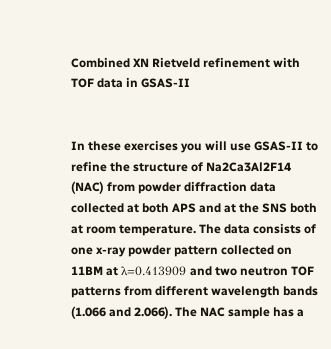Combined XN Rietveld refinement with TOF data in GSAS-II


In these exercises you will use GSAS-II to refine the structure of Na2Ca3Al2F14 (NAC) from powder diffraction data collected at both APS and at the SNS both at room temperature. The data consists of one x-ray powder pattern collected on 11BM at λ=0.413909 and two neutron TOF patterns from different wavelength bands (1.066 and 2.066). The NAC sample has a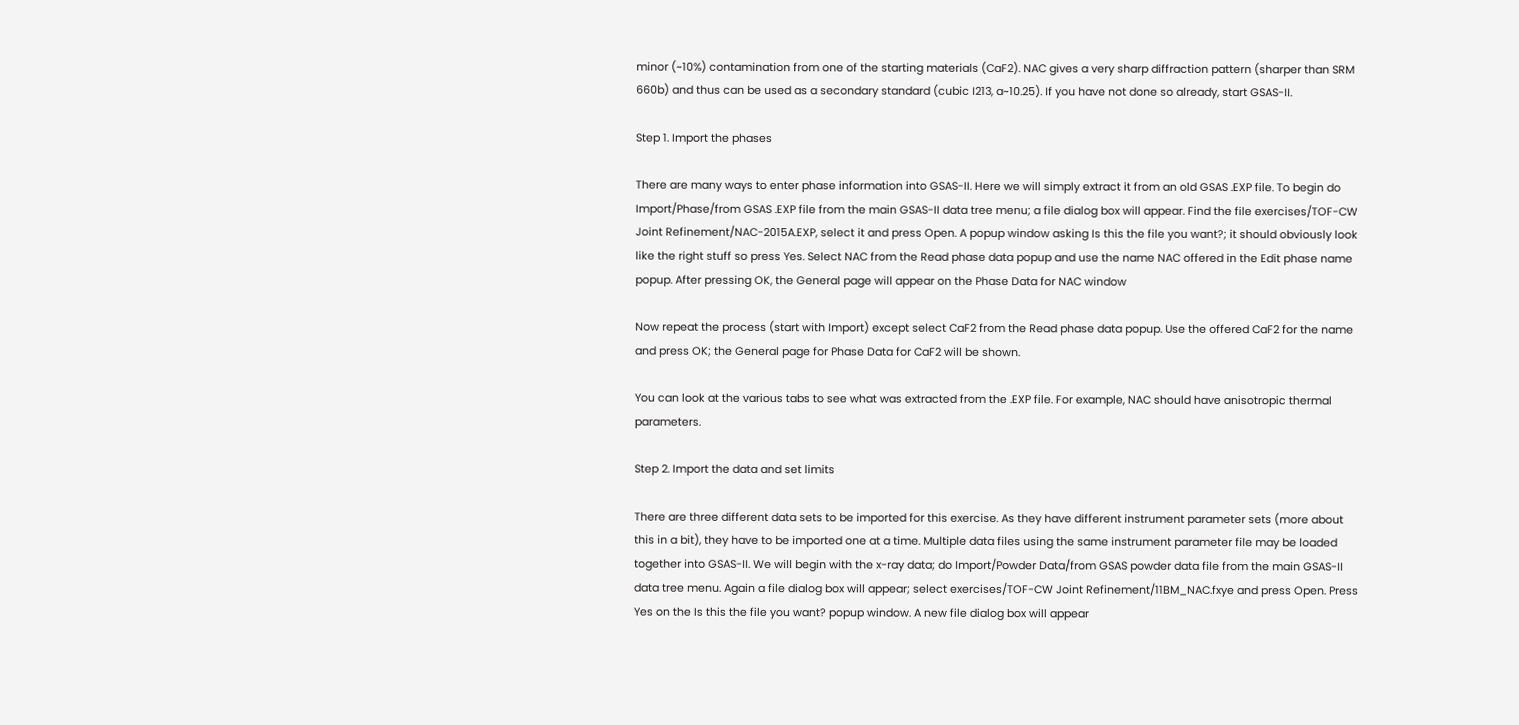minor (~10%) contamination from one of the starting materials (CaF2). NAC gives a very sharp diffraction pattern (sharper than SRM 660b) and thus can be used as a secondary standard (cubic I213, a~10.25). If you have not done so already, start GSAS-II.

Step 1. Import the phases

There are many ways to enter phase information into GSAS-II. Here we will simply extract it from an old GSAS .EXP file. To begin do Import/Phase/from GSAS .EXP file from the main GSAS-II data tree menu; a file dialog box will appear. Find the file exercises/TOF-CW Joint Refinement/NAC-2015A.EXP, select it and press Open. A popup window asking Is this the file you want?; it should obviously look like the right stuff so press Yes. Select NAC from the Read phase data popup and use the name NAC offered in the Edit phase name popup. After pressing OK, the General page will appear on the Phase Data for NAC window

Now repeat the process (start with Import) except select CaF2 from the Read phase data popup. Use the offered CaF2 for the name and press OK; the General page for Phase Data for CaF2 will be shown.

You can look at the various tabs to see what was extracted from the .EXP file. For example, NAC should have anisotropic thermal parameters.

Step 2. Import the data and set limits

There are three different data sets to be imported for this exercise. As they have different instrument parameter sets (more about this in a bit), they have to be imported one at a time. Multiple data files using the same instrument parameter file may be loaded together into GSAS-II. We will begin with the x-ray data; do Import/Powder Data/from GSAS powder data file from the main GSAS-II data tree menu. Again a file dialog box will appear; select exercises/TOF-CW Joint Refinement/11BM_NAC.fxye and press Open. Press Yes on the Is this the file you want? popup window. A new file dialog box will appear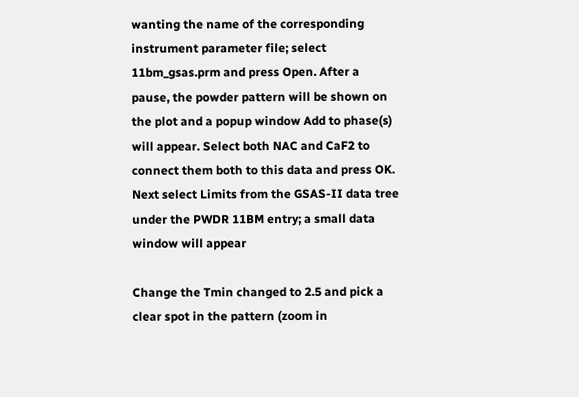wanting the name of the corresponding instrument parameter file; select 11bm_gsas.prm and press Open. After a pause, the powder pattern will be shown on the plot and a popup window Add to phase(s) will appear. Select both NAC and CaF2 to connect them both to this data and press OK. Next select Limits from the GSAS-II data tree under the PWDR 11BM entry; a small data window will appear

Change the Tmin changed to 2.5 and pick a clear spot in the pattern (zoom in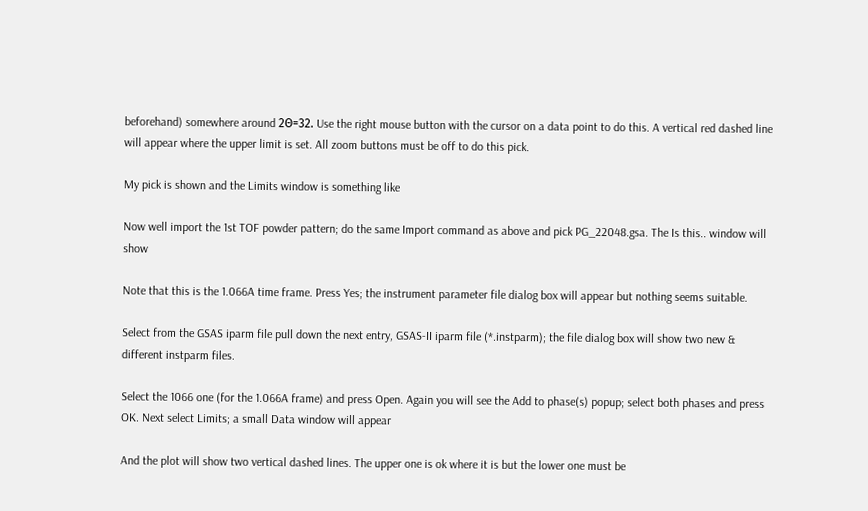beforehand) somewhere around 2Θ=32. Use the right mouse button with the cursor on a data point to do this. A vertical red dashed line will appear where the upper limit is set. All zoom buttons must be off to do this pick.

My pick is shown and the Limits window is something like

Now well import the 1st TOF powder pattern; do the same Import command as above and pick PG_22048.gsa. The Is this.. window will show

Note that this is the 1.066A time frame. Press Yes; the instrument parameter file dialog box will appear but nothing seems suitable.

Select from the GSAS iparm file pull down the next entry, GSAS-II iparm file (*.instparm); the file dialog box will show two new & different instparm files.

Select the 1066 one (for the 1.066A frame) and press Open. Again you will see the Add to phase(s) popup; select both phases and press OK. Next select Limits; a small Data window will appear

And the plot will show two vertical dashed lines. The upper one is ok where it is but the lower one must be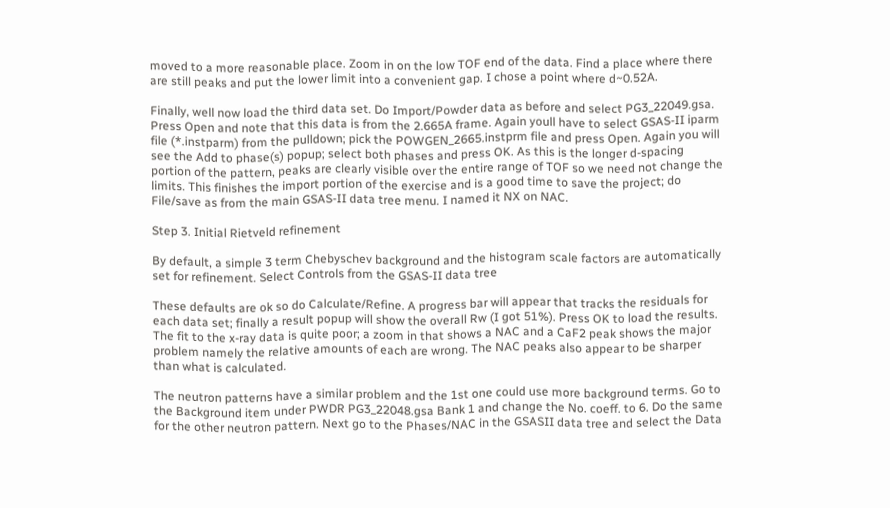moved to a more reasonable place. Zoom in on the low TOF end of the data. Find a place where there are still peaks and put the lower limit into a convenient gap. I chose a point where d~0.52A.

Finally, well now load the third data set. Do Import/Powder data as before and select PG3_22049.gsa. Press Open and note that this data is from the 2.665A frame. Again youll have to select GSAS-II iparm file (*.instparm) from the pulldown; pick the POWGEN_2665.instprm file and press Open. Again you will see the Add to phase(s) popup; select both phases and press OK. As this is the longer d-spacing portion of the pattern, peaks are clearly visible over the entire range of TOF so we need not change the limits. This finishes the import portion of the exercise and is a good time to save the project; do File/save as from the main GSAS-II data tree menu. I named it NX on NAC.

Step 3. Initial Rietveld refinement

By default, a simple 3 term Chebyschev background and the histogram scale factors are automatically set for refinement. Select Controls from the GSAS-II data tree

These defaults are ok so do Calculate/Refine. A progress bar will appear that tracks the residuals for each data set; finally a result popup will show the overall Rw (I got 51%). Press OK to load the results. The fit to the x-ray data is quite poor; a zoom in that shows a NAC and a CaF2 peak shows the major problem namely the relative amounts of each are wrong. The NAC peaks also appear to be sharper than what is calculated.

The neutron patterns have a similar problem and the 1st one could use more background terms. Go to the Background item under PWDR PG3_22048.gsa Bank 1 and change the No. coeff. to 6. Do the same for the other neutron pattern. Next go to the Phases/NAC in the GSASII data tree and select the Data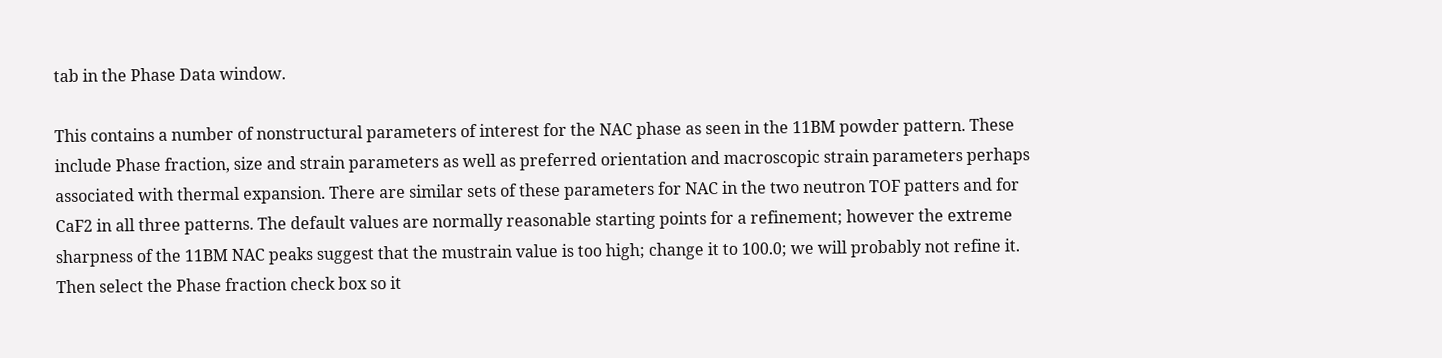tab in the Phase Data window.

This contains a number of nonstructural parameters of interest for the NAC phase as seen in the 11BM powder pattern. These include Phase fraction, size and strain parameters as well as preferred orientation and macroscopic strain parameters perhaps associated with thermal expansion. There are similar sets of these parameters for NAC in the two neutron TOF patters and for CaF2 in all three patterns. The default values are normally reasonable starting points for a refinement; however the extreme sharpness of the 11BM NAC peaks suggest that the mustrain value is too high; change it to 100.0; we will probably not refine it. Then select the Phase fraction check box so it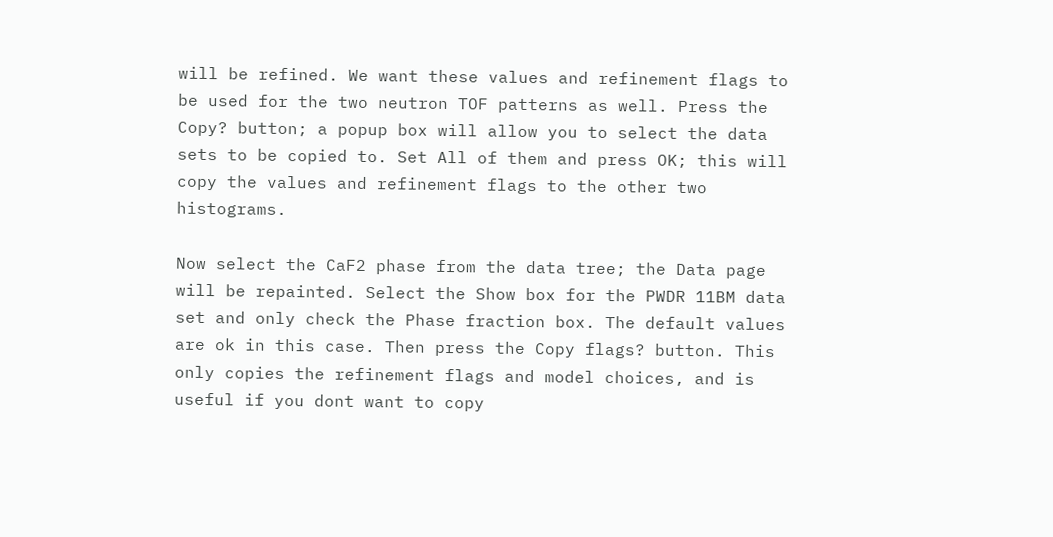will be refined. We want these values and refinement flags to be used for the two neutron TOF patterns as well. Press the Copy? button; a popup box will allow you to select the data sets to be copied to. Set All of them and press OK; this will copy the values and refinement flags to the other two histograms.

Now select the CaF2 phase from the data tree; the Data page will be repainted. Select the Show box for the PWDR 11BM data set and only check the Phase fraction box. The default values are ok in this case. Then press the Copy flags? button. This only copies the refinement flags and model choices, and is useful if you dont want to copy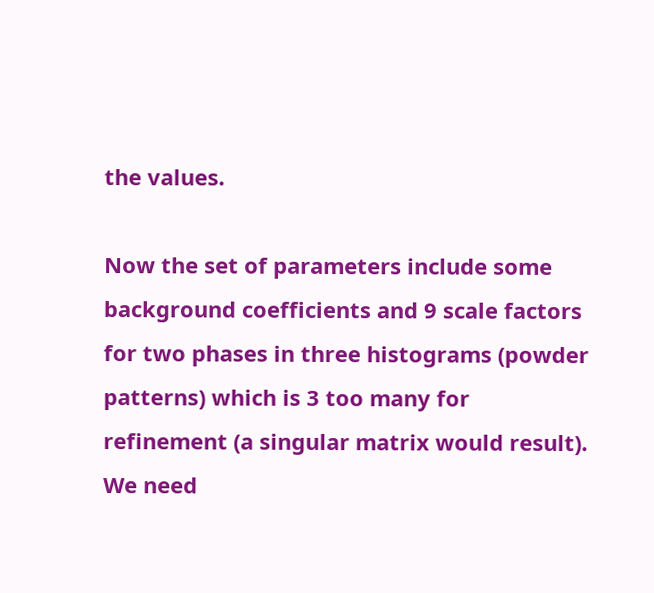the values.

Now the set of parameters include some background coefficients and 9 scale factors for two phases in three histograms (powder patterns) which is 3 too many for refinement (a singular matrix would result). We need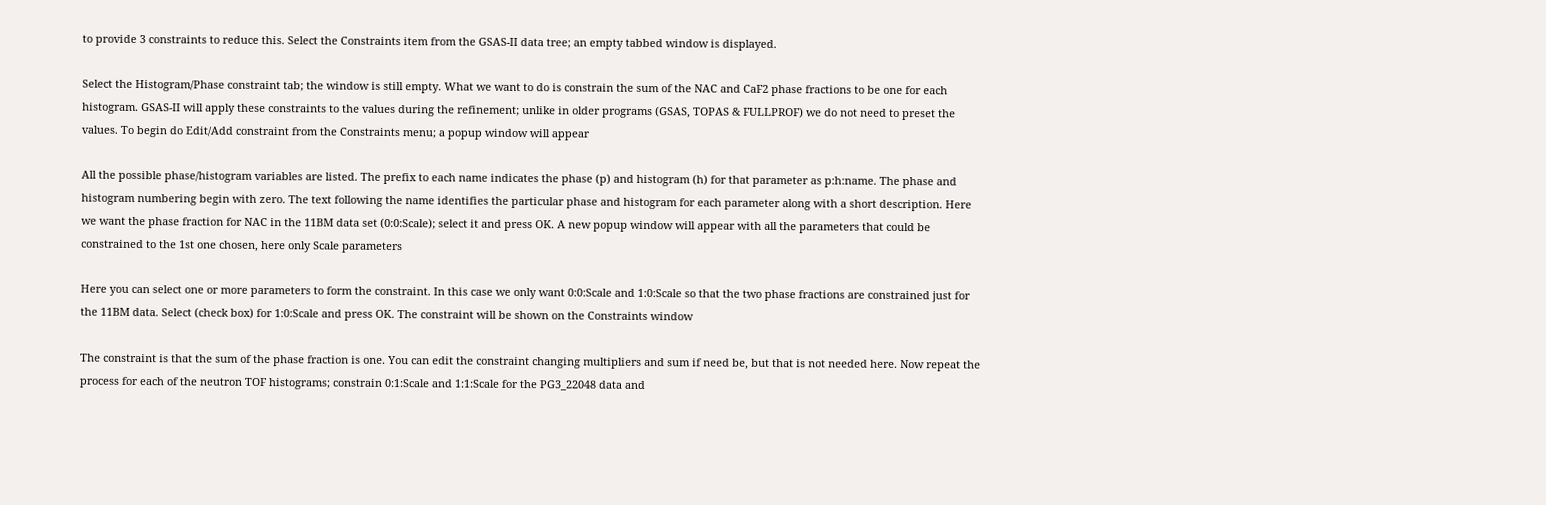to provide 3 constraints to reduce this. Select the Constraints item from the GSAS-II data tree; an empty tabbed window is displayed.

Select the Histogram/Phase constraint tab; the window is still empty. What we want to do is constrain the sum of the NAC and CaF2 phase fractions to be one for each histogram. GSAS-II will apply these constraints to the values during the refinement; unlike in older programs (GSAS, TOPAS & FULLPROF) we do not need to preset the values. To begin do Edit/Add constraint from the Constraints menu; a popup window will appear

All the possible phase/histogram variables are listed. The prefix to each name indicates the phase (p) and histogram (h) for that parameter as p:h:name. The phase and histogram numbering begin with zero. The text following the name identifies the particular phase and histogram for each parameter along with a short description. Here we want the phase fraction for NAC in the 11BM data set (0:0:Scale); select it and press OK. A new popup window will appear with all the parameters that could be constrained to the 1st one chosen, here only Scale parameters

Here you can select one or more parameters to form the constraint. In this case we only want 0:0:Scale and 1:0:Scale so that the two phase fractions are constrained just for the 11BM data. Select (check box) for 1:0:Scale and press OK. The constraint will be shown on the Constraints window

The constraint is that the sum of the phase fraction is one. You can edit the constraint changing multipliers and sum if need be, but that is not needed here. Now repeat the process for each of the neutron TOF histograms; constrain 0:1:Scale and 1:1:Scale for the PG3_22048 data and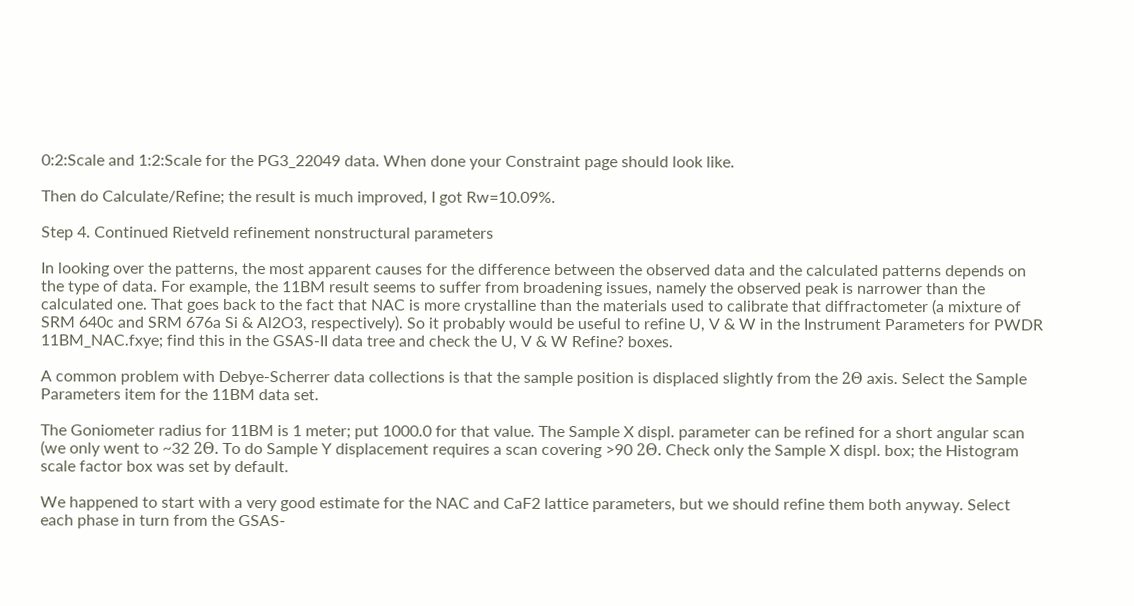0:2:Scale and 1:2:Scale for the PG3_22049 data. When done your Constraint page should look like.

Then do Calculate/Refine; the result is much improved, I got Rw=10.09%.

Step 4. Continued Rietveld refinement nonstructural parameters

In looking over the patterns, the most apparent causes for the difference between the observed data and the calculated patterns depends on the type of data. For example, the 11BM result seems to suffer from broadening issues, namely the observed peak is narrower than the calculated one. That goes back to the fact that NAC is more crystalline than the materials used to calibrate that diffractometer (a mixture of SRM 640c and SRM 676a Si & Al2O3, respectively). So it probably would be useful to refine U, V & W in the Instrument Parameters for PWDR 11BM_NAC.fxye; find this in the GSAS-II data tree and check the U, V & W Refine? boxes.

A common problem with Debye-Scherrer data collections is that the sample position is displaced slightly from the 2Θ axis. Select the Sample Parameters item for the 11BM data set.

The Goniometer radius for 11BM is 1 meter; put 1000.0 for that value. The Sample X displ. parameter can be refined for a short angular scan (we only went to ~32 2Θ. To do Sample Y displacement requires a scan covering >90 2Θ. Check only the Sample X displ. box; the Histogram scale factor box was set by default.

We happened to start with a very good estimate for the NAC and CaF2 lattice parameters, but we should refine them both anyway. Select each phase in turn from the GSAS-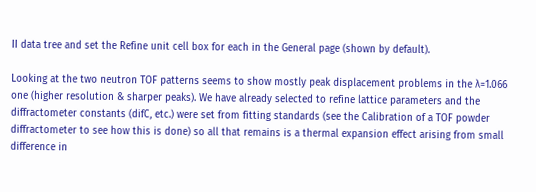II data tree and set the Refine unit cell box for each in the General page (shown by default).

Looking at the two neutron TOF patterns seems to show mostly peak displacement problems in the λ=1.066 one (higher resolution & sharper peaks). We have already selected to refine lattice parameters and the diffractometer constants (difC, etc.) were set from fitting standards (see the Calibration of a TOF powder diffractometer to see how this is done) so all that remains is a thermal expansion effect arising from small difference in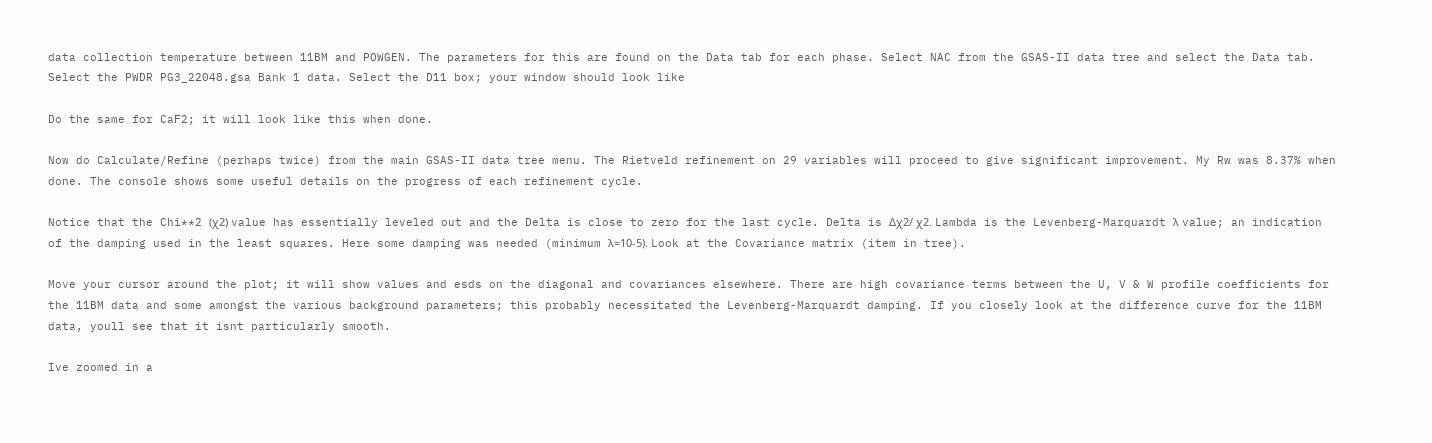data collection temperature between 11BM and POWGEN. The parameters for this are found on the Data tab for each phase. Select NAC from the GSAS-II data tree and select the Data tab. Select the PWDR PG3_22048.gsa Bank 1 data. Select the D11 box; your window should look like

Do the same for CaF2; it will look like this when done.

Now do Calculate/Refine (perhaps twice) from the main GSAS-II data tree menu. The Rietveld refinement on 29 variables will proceed to give significant improvement. My Rw was 8.37% when done. The console shows some useful details on the progress of each refinement cycle.

Notice that the Chi**2 (χ2) value has essentially leveled out and the Delta is close to zero for the last cycle. Delta is Δχ2/ χ2. Lambda is the Levenberg-Marquardt λ value; an indication of the damping used in the least squares. Here some damping was needed (minimum λ=10-5). Look at the Covariance matrix (item in tree).

Move your cursor around the plot; it will show values and esds on the diagonal and covariances elsewhere. There are high covariance terms between the U, V & W profile coefficients for the 11BM data and some amongst the various background parameters; this probably necessitated the Levenberg-Marquardt damping. If you closely look at the difference curve for the 11BM data, youll see that it isnt particularly smooth.

Ive zoomed in a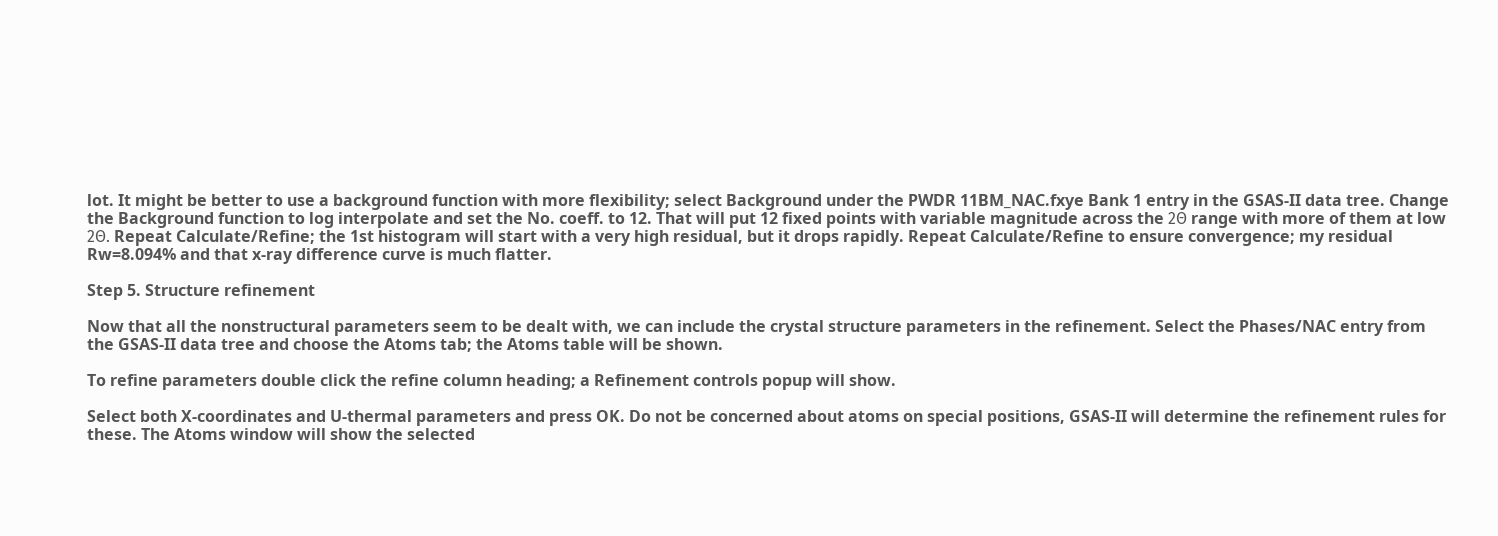lot. It might be better to use a background function with more flexibility; select Background under the PWDR 11BM_NAC.fxye Bank 1 entry in the GSAS-II data tree. Change the Background function to log interpolate and set the No. coeff. to 12. That will put 12 fixed points with variable magnitude across the 2Θ range with more of them at low 2Θ. Repeat Calculate/Refine; the 1st histogram will start with a very high residual, but it drops rapidly. Repeat Calculate/Refine to ensure convergence; my residual Rw=8.094% and that x-ray difference curve is much flatter.

Step 5. Structure refinement

Now that all the nonstructural parameters seem to be dealt with, we can include the crystal structure parameters in the refinement. Select the Phases/NAC entry from the GSAS-II data tree and choose the Atoms tab; the Atoms table will be shown.

To refine parameters double click the refine column heading; a Refinement controls popup will show.

Select both X-coordinates and U-thermal parameters and press OK. Do not be concerned about atoms on special positions, GSAS-II will determine the refinement rules for these. The Atoms window will show the selected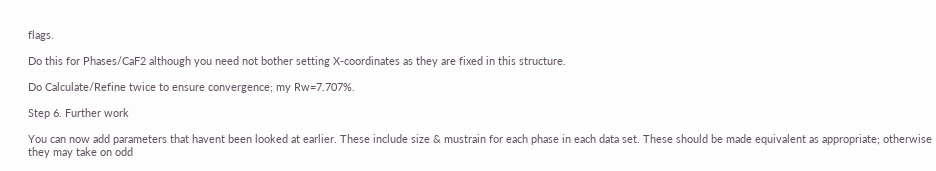flags.

Do this for Phases/CaF2 although you need not bother setting X-coordinates as they are fixed in this structure.

Do Calculate/Refine twice to ensure convergence; my Rw=7.707%.

Step 6. Further work

You can now add parameters that havent been looked at earlier. These include size & mustrain for each phase in each data set. These should be made equivalent as appropriate; otherwise they may take on odd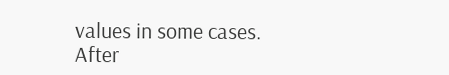values in some cases. After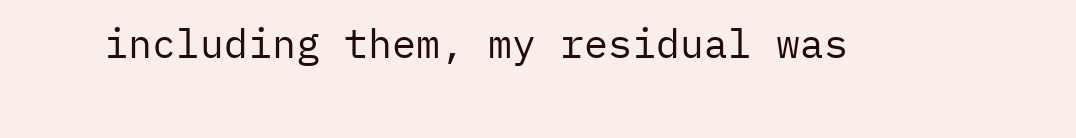including them, my residual was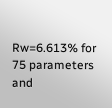Rw=6.613% for 75 parameters and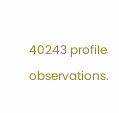40243 profile observations.